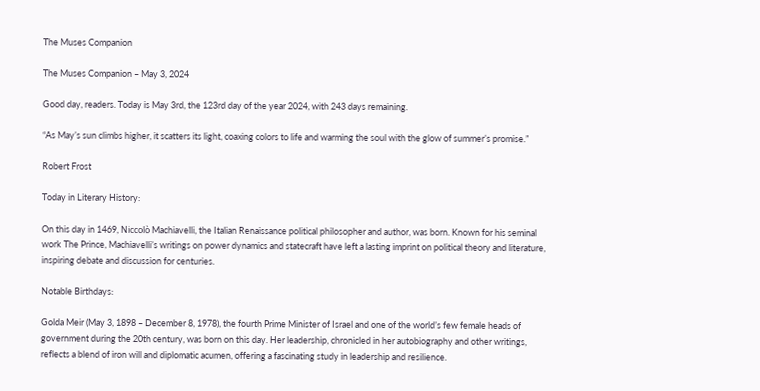The Muses Companion

The Muses Companion – May 3, 2024

Good day, readers. Today is May 3rd, the 123rd day of the year 2024, with 243 days remaining.

“As May’s sun climbs higher, it scatters its light, coaxing colors to life and warming the soul with the glow of summer’s promise.”

Robert Frost

Today in Literary History:

On this day in 1469, Niccolò Machiavelli, the Italian Renaissance political philosopher and author, was born. Known for his seminal work The Prince, Machiavelli’s writings on power dynamics and statecraft have left a lasting imprint on political theory and literature, inspiring debate and discussion for centuries.

Notable Birthdays:

Golda Meir (May 3, 1898 – December 8, 1978), the fourth Prime Minister of Israel and one of the world’s few female heads of government during the 20th century, was born on this day. Her leadership, chronicled in her autobiography and other writings, reflects a blend of iron will and diplomatic acumen, offering a fascinating study in leadership and resilience.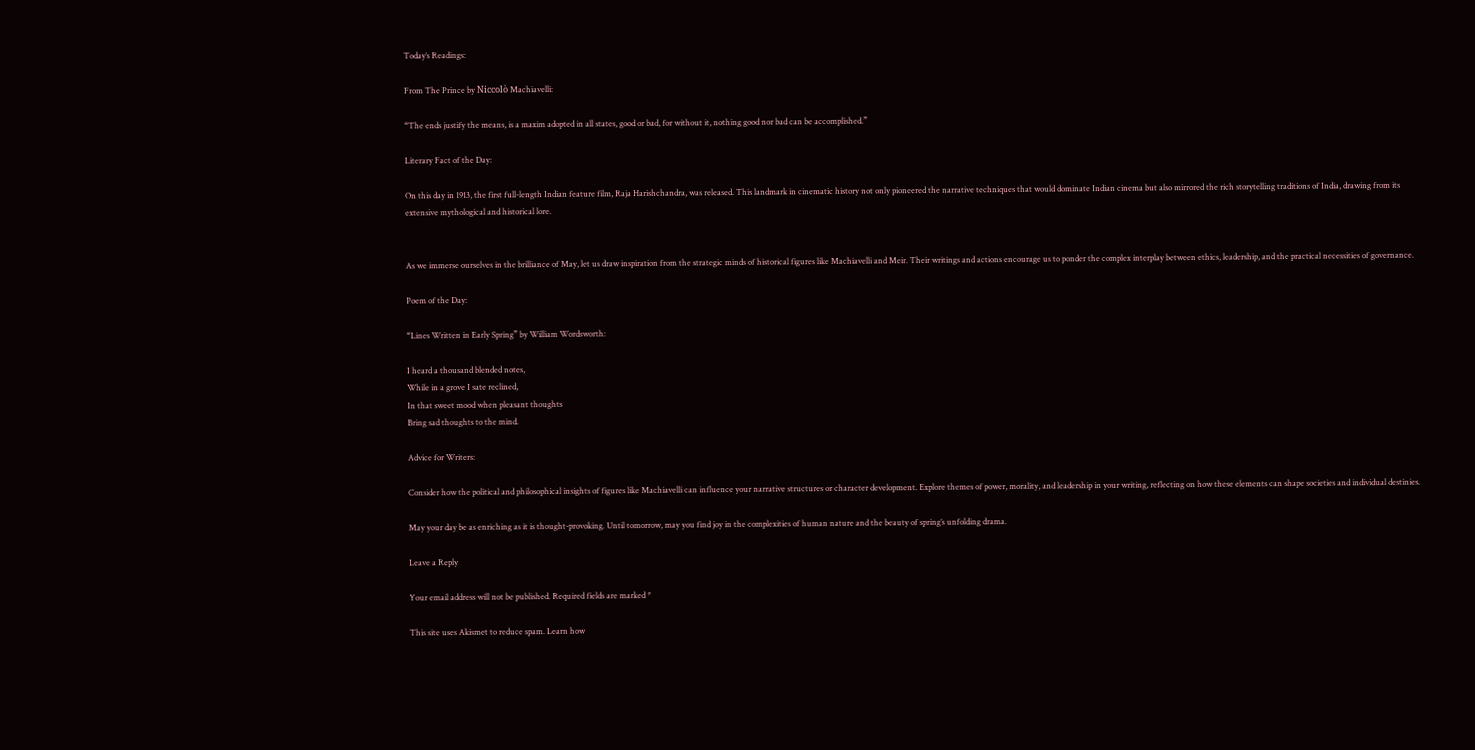Today’s Readings:

From The Prince by Niccolò Machiavelli:

“The ends justify the means, is a maxim adopted in all states, good or bad, for without it, nothing good nor bad can be accomplished.”

Literary Fact of the Day:

On this day in 1913, the first full-length Indian feature film, Raja Harishchandra, was released. This landmark in cinematic history not only pioneered the narrative techniques that would dominate Indian cinema but also mirrored the rich storytelling traditions of India, drawing from its extensive mythological and historical lore.


As we immerse ourselves in the brilliance of May, let us draw inspiration from the strategic minds of historical figures like Machiavelli and Meir. Their writings and actions encourage us to ponder the complex interplay between ethics, leadership, and the practical necessities of governance.

Poem of the Day:

“Lines Written in Early Spring” by William Wordsworth:

I heard a thousand blended notes,
While in a grove I sate reclined,
In that sweet mood when pleasant thoughts
Bring sad thoughts to the mind.

Advice for Writers:

Consider how the political and philosophical insights of figures like Machiavelli can influence your narrative structures or character development. Explore themes of power, morality, and leadership in your writing, reflecting on how these elements can shape societies and individual destinies.

May your day be as enriching as it is thought-provoking. Until tomorrow, may you find joy in the complexities of human nature and the beauty of spring’s unfolding drama.

Leave a Reply

Your email address will not be published. Required fields are marked *

This site uses Akismet to reduce spam. Learn how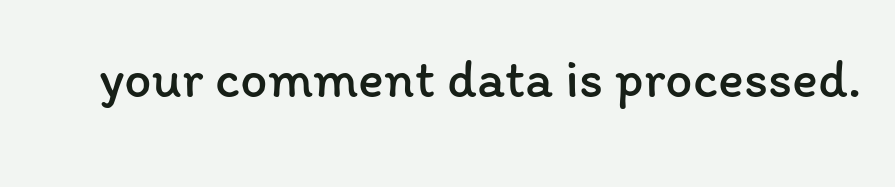your comment data is processed.